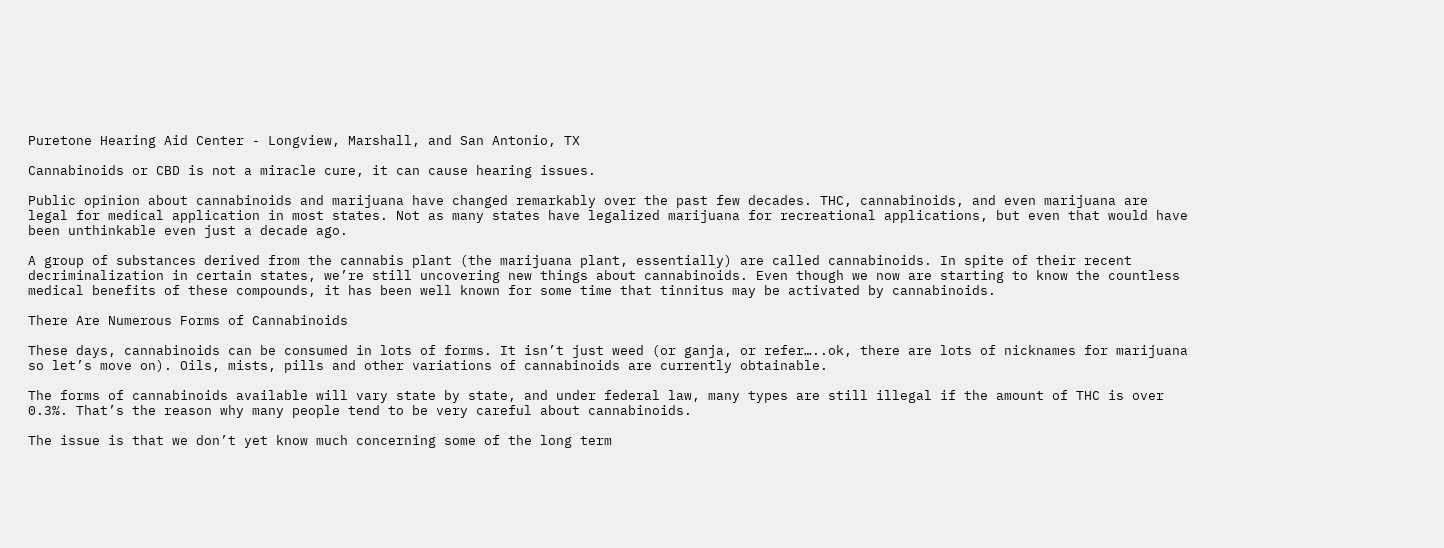Puretone Hearing Aid Center - Longview, Marshall, and San Antonio, TX

Cannabinoids or CBD is not a miracle cure, it can cause hearing issues.

Public opinion about cannabinoids and marijuana have changed remarkably over the past few decades. THC, cannabinoids, and even marijuana are legal for medical application in most states. Not as many states have legalized marijuana for recreational applications, but even that would have been unthinkable even just a decade ago.

A group of substances derived from the cannabis plant (the marijuana plant, essentially) are called cannabinoids. In spite of their recent decriminalization in certain states, we’re still uncovering new things about cannabinoids. Even though we now are starting to know the countless medical benefits of these compounds, it has been well known for some time that tinnitus may be activated by cannabinoids.

There Are Numerous Forms of Cannabinoids

These days, cannabinoids can be consumed in lots of forms. It isn’t just weed (or ganja, or refer…..ok, there are lots of nicknames for marijuana so let’s move on). Oils, mists, pills and other variations of cannabinoids are currently obtainable.

The forms of cannabinoids available will vary state by state, and under federal law, many types are still illegal if the amount of THC is over 0.3%. That’s the reason why many people tend to be very careful about cannabinoids.

The issue is that we don’t yet know much concerning some of the long term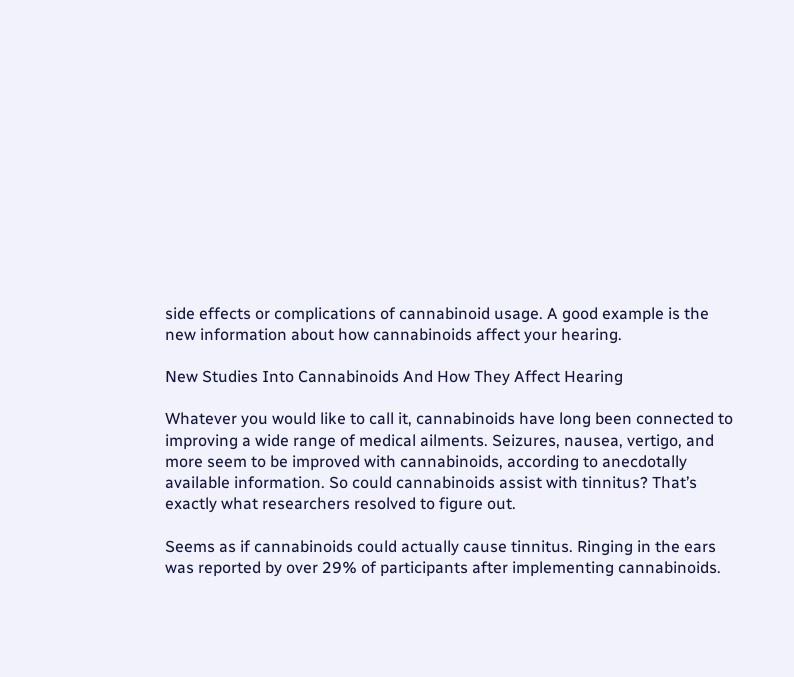side effects or complications of cannabinoid usage. A good example is the new information about how cannabinoids affect your hearing.

New Studies Into Cannabinoids And How They Affect Hearing

Whatever you would like to call it, cannabinoids have long been connected to improving a wide range of medical ailments. Seizures, nausea, vertigo, and more seem to be improved with cannabinoids, according to anecdotally available information. So could cannabinoids assist with tinnitus? That’s exactly what researchers resolved to figure out.

Seems as if cannabinoids could actually cause tinnitus. Ringing in the ears was reported by over 29% of participants after implementing cannabinoids.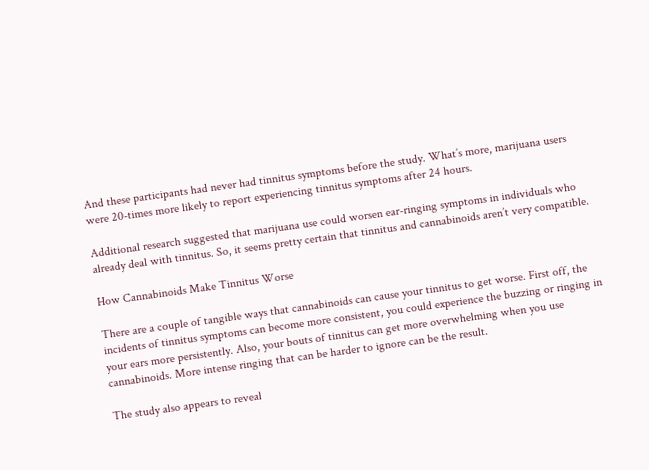And these participants had never had tinnitus symptoms before the study. What’s more, marijuana users were 20-times more likely to report experiencing tinnitus symptoms after 24 hours.

Additional research suggested that marijuana use could worsen ear-ringing symptoms in individuals who already deal with tinnitus. So, it seems pretty certain that tinnitus and cannabinoids aren’t very compatible.

How Cannabinoids Make Tinnitus Worse

There are a couple of tangible ways that cannabinoids can cause your tinnitus to get worse. First off, the incidents of tinnitus symptoms can become more consistent, you could experience the buzzing or ringing in your ears more persistently. Also, your bouts of tinnitus can get more overwhelming when you use cannabinoids. More intense ringing that can be harder to ignore can be the result.

The study also appears to reveal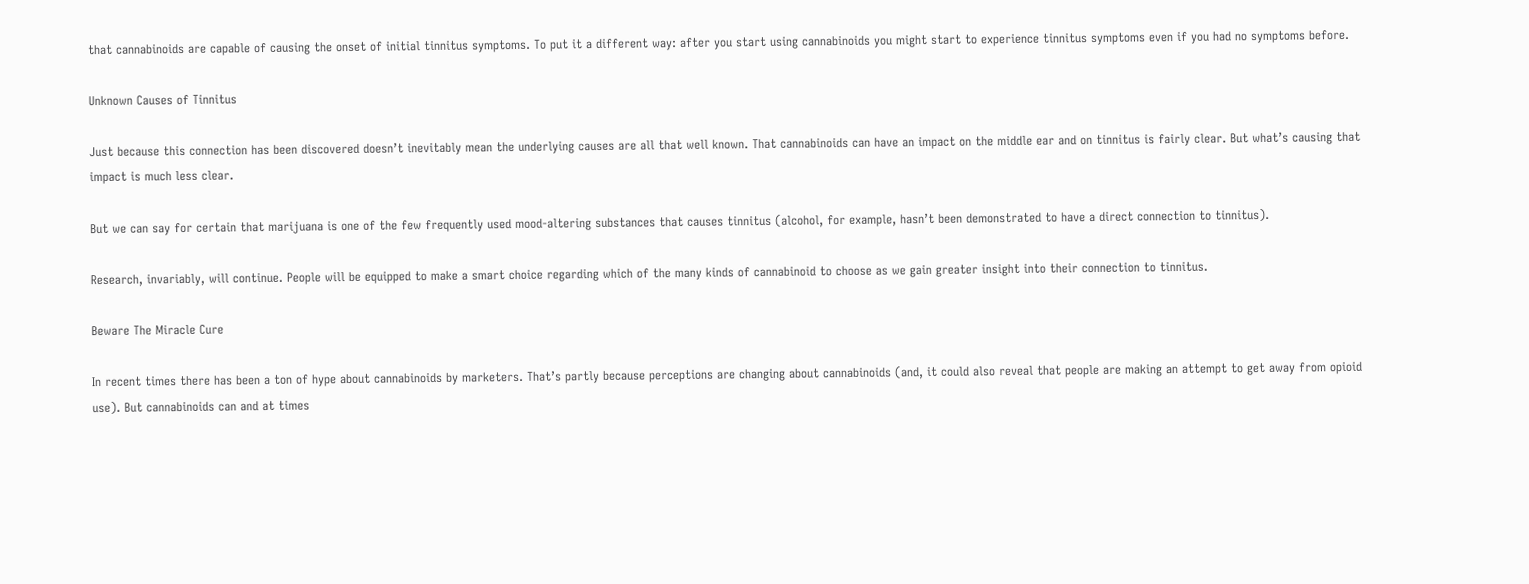that cannabinoids are capable of causing the onset of initial tinnitus symptoms. To put it a different way: after you start using cannabinoids you might start to experience tinnitus symptoms even if you had no symptoms before.

Unknown Causes of Tinnitus

Just because this connection has been discovered doesn’t inevitably mean the underlying causes are all that well known. That cannabinoids can have an impact on the middle ear and on tinnitus is fairly clear. But what’s causing that impact is much less clear.

But we can say for certain that marijuana is one of the few frequently used mood-altering substances that causes tinnitus (alcohol, for example, hasn’t been demonstrated to have a direct connection to tinnitus).

Research, invariably, will continue. People will be equipped to make a smart choice regarding which of the many kinds of cannabinoid to choose as we gain greater insight into their connection to tinnitus.

Beware The Miracle Cure

In recent times there has been a ton of hype about cannabinoids by marketers. That’s partly because perceptions are changing about cannabinoids (and, it could also reveal that people are making an attempt to get away from opioid use). But cannabinoids can and at times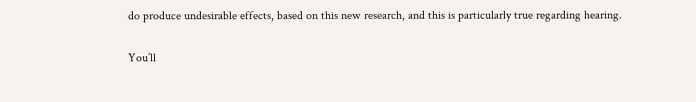do produce undesirable effects, based on this new research, and this is particularly true regarding hearing.

You’ll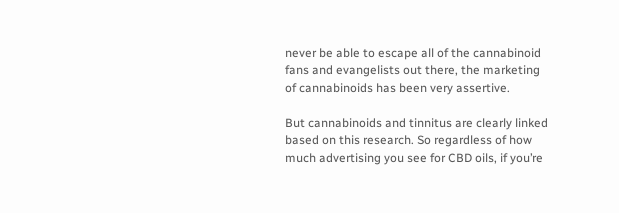never be able to escape all of the cannabinoid fans and evangelists out there, the marketing of cannabinoids has been very assertive.

But cannabinoids and tinnitus are clearly linked based on this research. So regardless of how much advertising you see for CBD oils, if you’re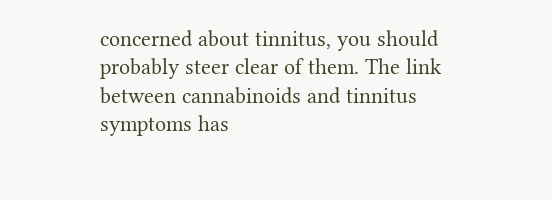concerned about tinnitus, you should probably steer clear of them. The link between cannabinoids and tinnitus symptoms has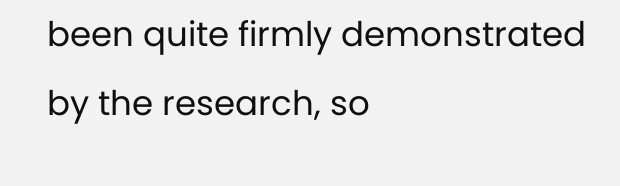been quite firmly demonstrated by the research, so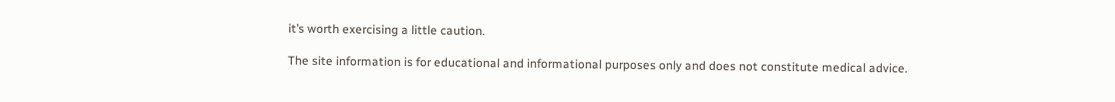it’s worth exercising a little caution.

The site information is for educational and informational purposes only and does not constitute medical advice.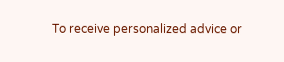To receive personalized advice or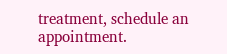treatment, schedule an appointment.